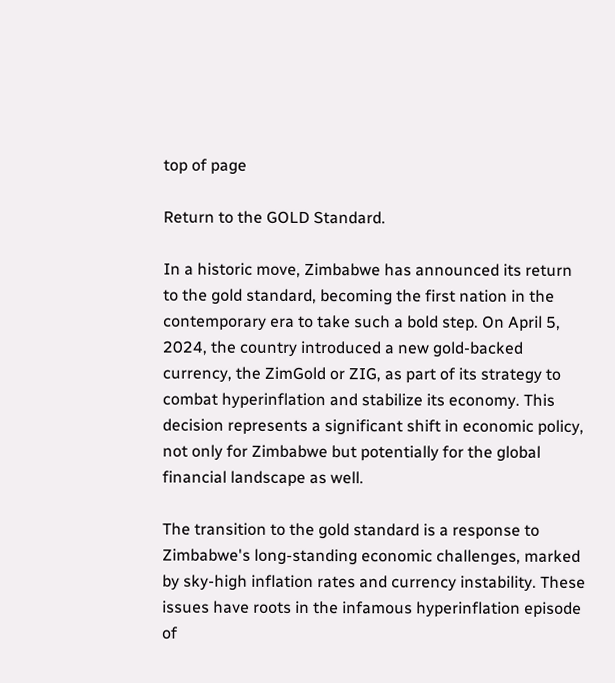top of page

Return to the GOLD Standard.

In a historic move, Zimbabwe has announced its return to the gold standard, becoming the first nation in the contemporary era to take such a bold step. On April 5, 2024, the country introduced a new gold-backed currency, the ZimGold or ZIG, as part of its strategy to combat hyperinflation and stabilize its economy. This decision represents a significant shift in economic policy, not only for Zimbabwe but potentially for the global financial landscape as well.

The transition to the gold standard is a response to Zimbabwe's long-standing economic challenges, marked by sky-high inflation rates and currency instability. These issues have roots in the infamous hyperinflation episode of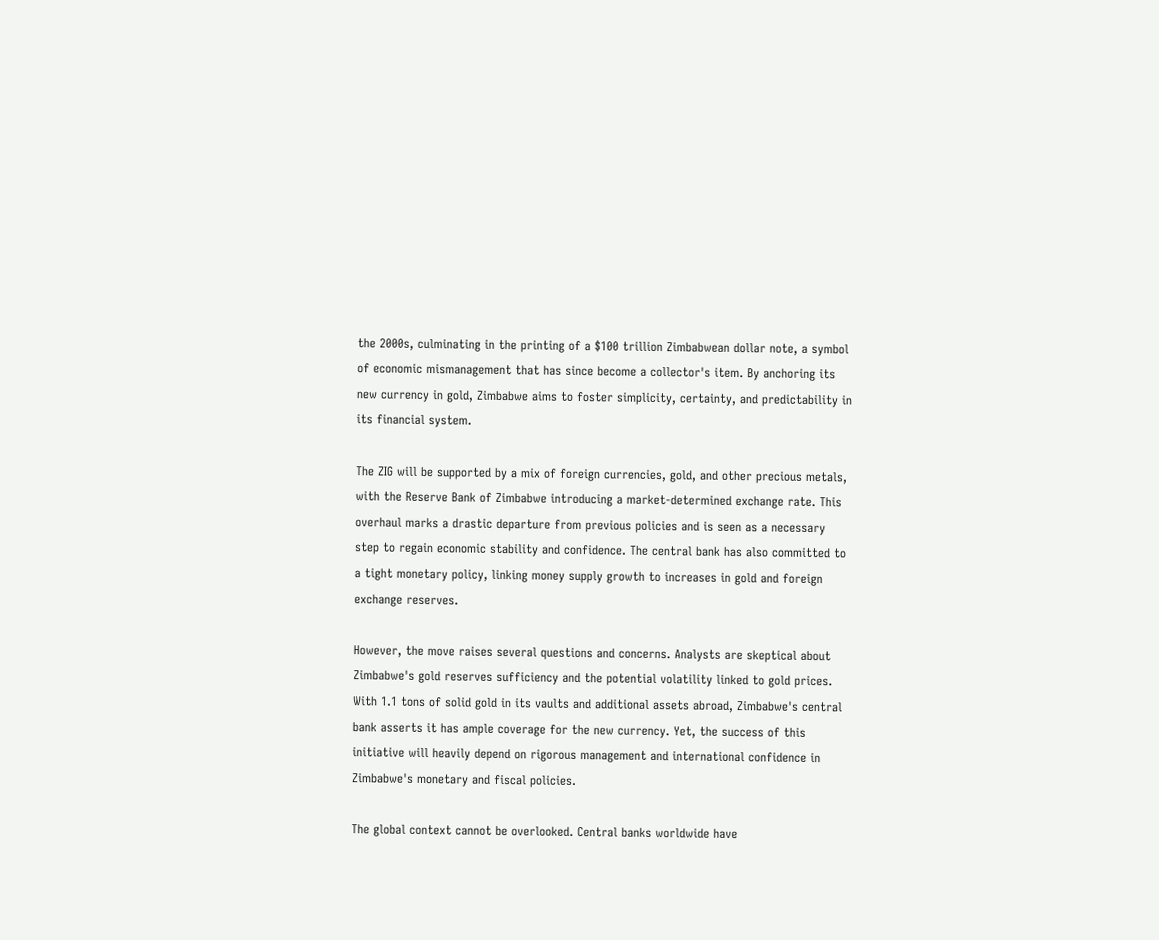the 2000s, culminating in the printing of a $100 trillion Zimbabwean dollar note, a symbol of economic mismanagement that has since become a collector's item. By anchoring its new currency in gold, Zimbabwe aims to foster simplicity, certainty, and predictability in its financial system.

The ZIG will be supported by a mix of foreign currencies, gold, and other precious metals, with the Reserve Bank of Zimbabwe introducing a market-determined exchange rate. This overhaul marks a drastic departure from previous policies and is seen as a necessary step to regain economic stability and confidence. The central bank has also committed to a tight monetary policy, linking money supply growth to increases in gold and foreign exchange reserves.

However, the move raises several questions and concerns. Analysts are skeptical about Zimbabwe's gold reserves sufficiency and the potential volatility linked to gold prices. With 1.1 tons of solid gold in its vaults and additional assets abroad, Zimbabwe's central bank asserts it has ample coverage for the new currency. Yet, the success of this initiative will heavily depend on rigorous management and international confidence in Zimbabwe's monetary and fiscal policies.

The global context cannot be overlooked. Central banks worldwide have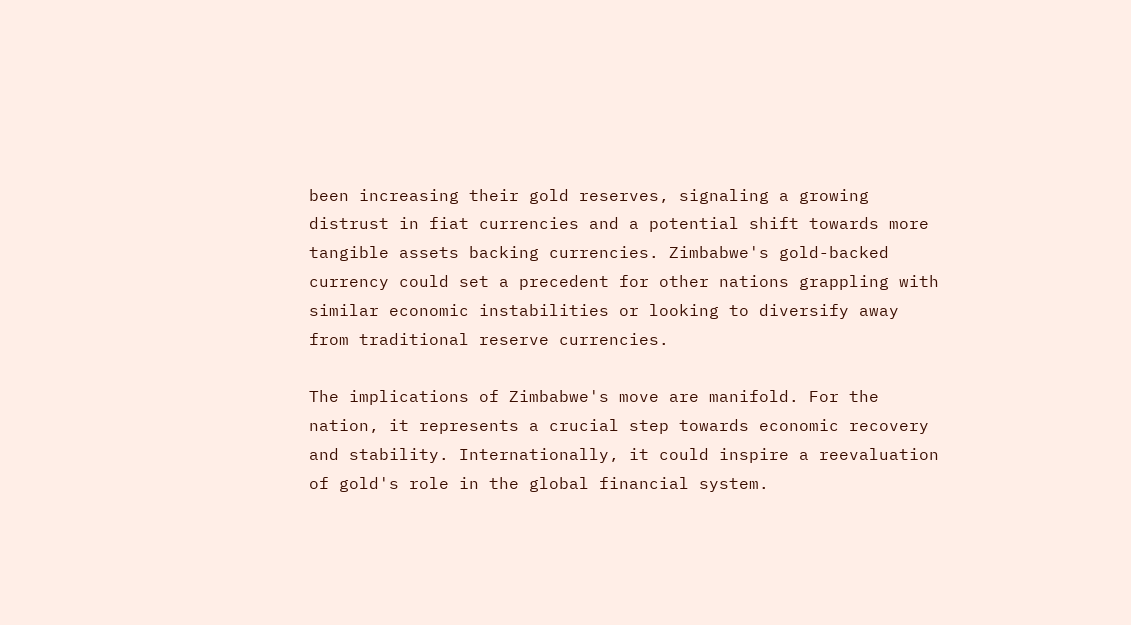been increasing their gold reserves, signaling a growing distrust in fiat currencies and a potential shift towards more tangible assets backing currencies. Zimbabwe's gold-backed currency could set a precedent for other nations grappling with similar economic instabilities or looking to diversify away from traditional reserve currencies.

The implications of Zimbabwe's move are manifold. For the nation, it represents a crucial step towards economic recovery and stability. Internationally, it could inspire a reevaluation of gold's role in the global financial system.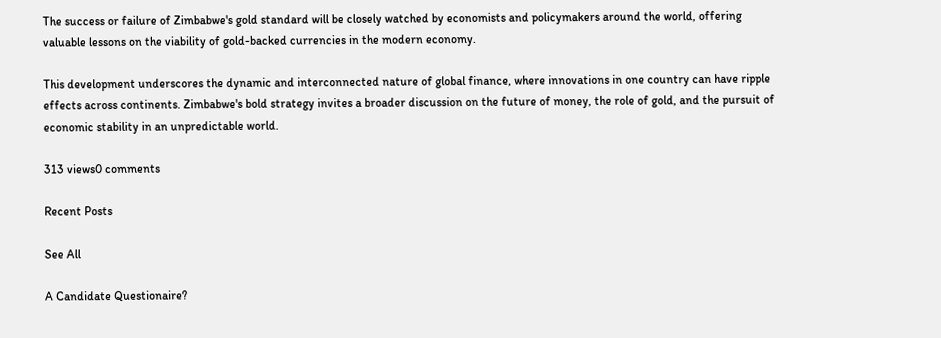The success or failure of Zimbabwe's gold standard will be closely watched by economists and policymakers around the world, offering valuable lessons on the viability of gold-backed currencies in the modern economy.

This development underscores the dynamic and interconnected nature of global finance, where innovations in one country can have ripple effects across continents. Zimbabwe's bold strategy invites a broader discussion on the future of money, the role of gold, and the pursuit of economic stability in an unpredictable world.

313 views0 comments

Recent Posts

See All

A Candidate Questionaire?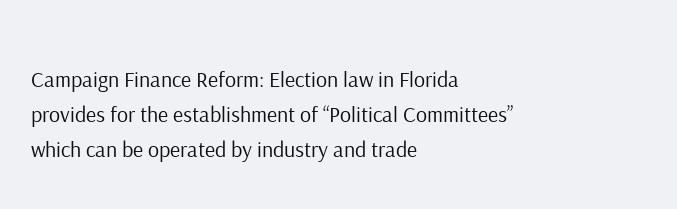Campaign Finance Reform: Election law in Florida provides for the establishment of “Political Committees” which can be operated by industry and trade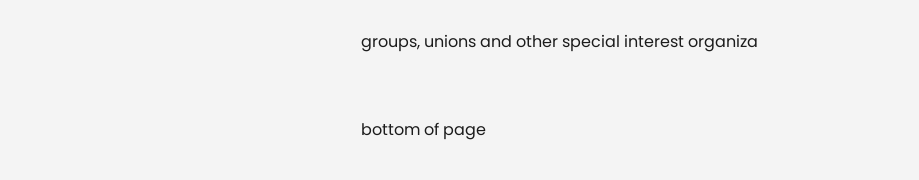groups, unions and other special interest organiza


bottom of page